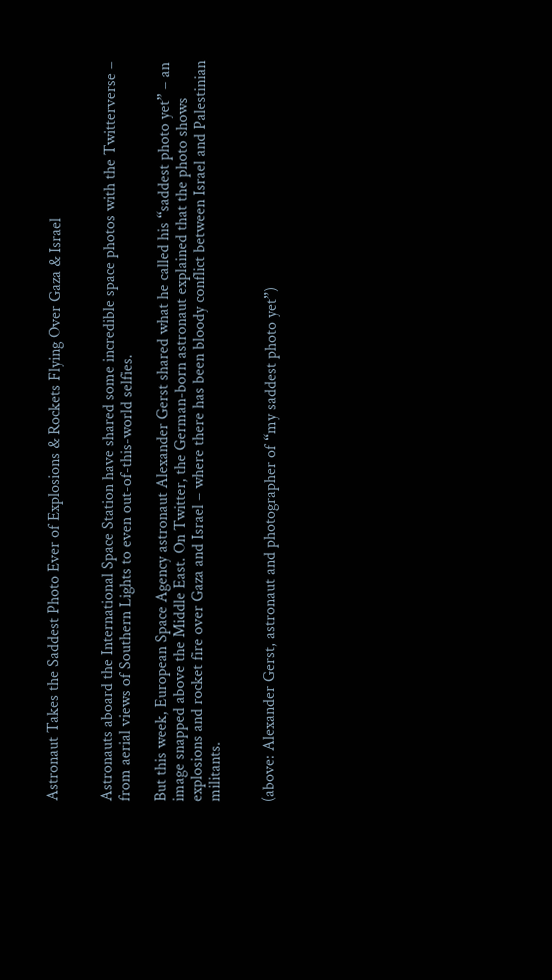Astronaut Takes the Saddest Photo Ever of Explosions & Rockets Flying Over Gaza & Israel


Astronauts aboard the International Space Station have shared some incredible space photos with the Twitterverse – from aerial views of Southern Lights to even out-of-this-world selfies.

But this week, European Space Agency astronaut Alexander Gerst shared what he called his “saddest photo yet” – an image snapped above the Middle East. On Twitter, the German-born astronaut explained that the photo shows explosions and rocket fire over Gaza and Israel – where there has been bloody conflict between Israel and Palestinian militants.


(above: Alexander Gerst, astronaut and photographer of “my saddest photo yet”)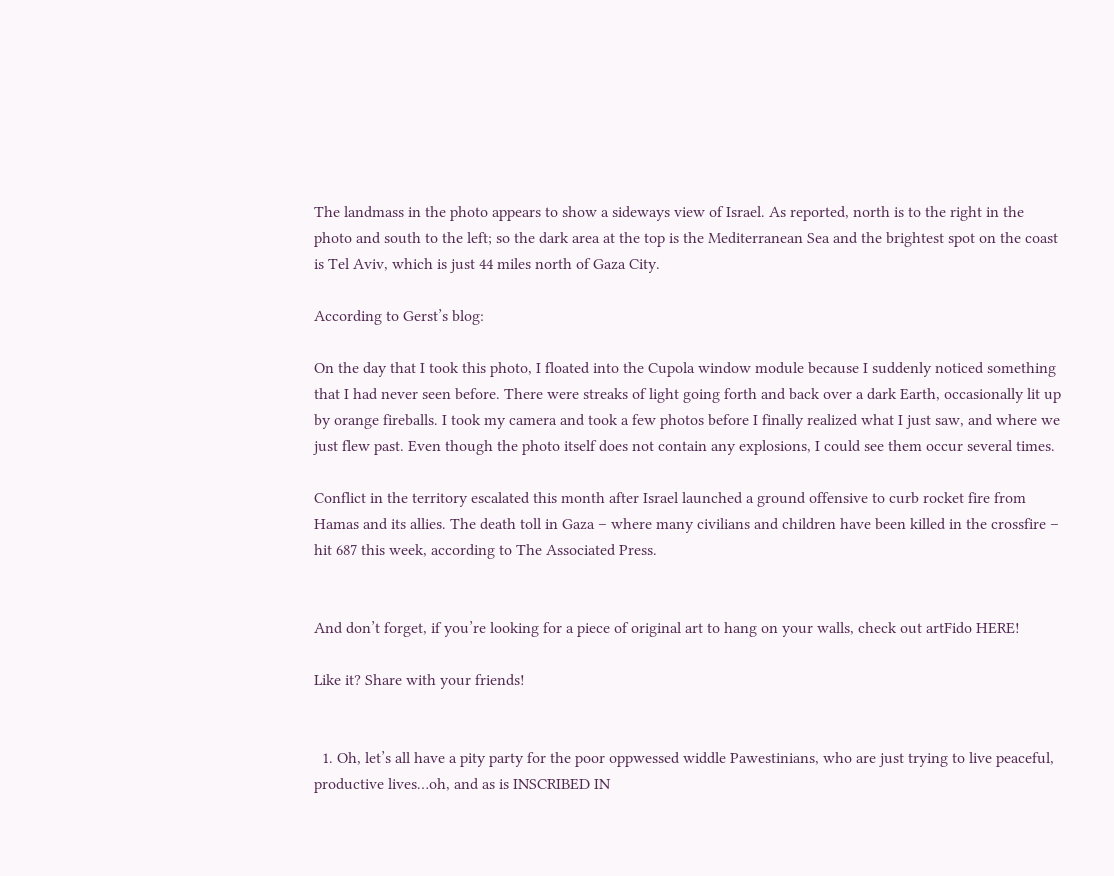The landmass in the photo appears to show a sideways view of Israel. As reported, north is to the right in the photo and south to the left; so the dark area at the top is the Mediterranean Sea and the brightest spot on the coast is Tel Aviv, which is just 44 miles north of Gaza City.

According to Gerst’s blog:

On the day that I took this photo, I floated into the Cupola window module because I suddenly noticed something that I had never seen before. There were streaks of light going forth and back over a dark Earth, occasionally lit up by orange fireballs. I took my camera and took a few photos before I finally realized what I just saw, and where we just flew past. Even though the photo itself does not contain any explosions, I could see them occur several times.

Conflict in the territory escalated this month after Israel launched a ground offensive to curb rocket fire from Hamas and its allies. The death toll in Gaza – where many civilians and children have been killed in the crossfire – hit 687 this week, according to The Associated Press.


And don’t forget, if you’re looking for a piece of original art to hang on your walls, check out artFido HERE!

Like it? Share with your friends!


  1. Oh, let’s all have a pity party for the poor oppwessed widdle Pawestinians, who are just trying to live peaceful, productive lives…oh, and as is INSCRIBED IN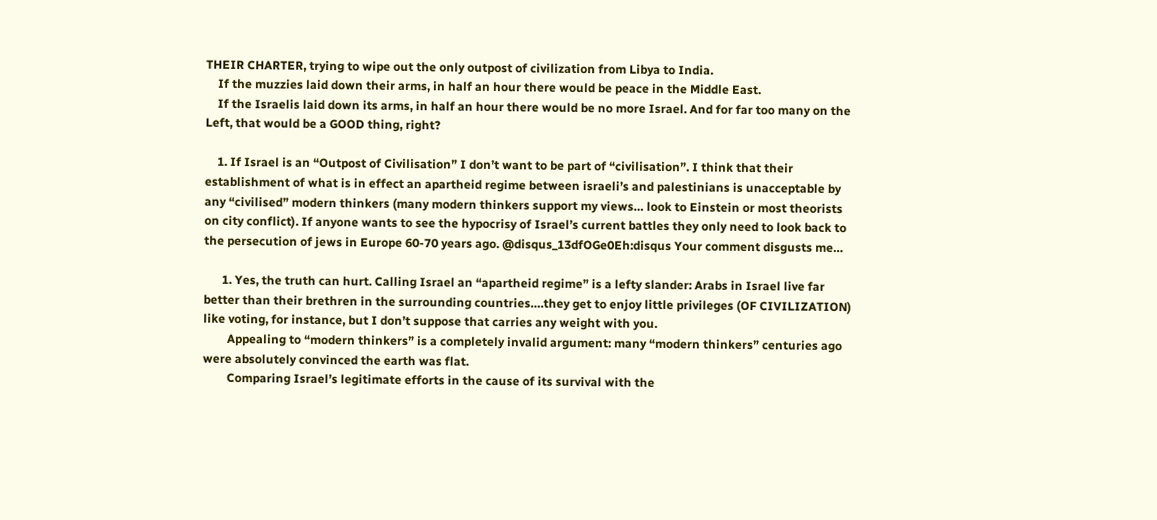THEIR CHARTER, trying to wipe out the only outpost of civilization from Libya to India.
    If the muzzies laid down their arms, in half an hour there would be peace in the Middle East.
    If the Israelis laid down its arms, in half an hour there would be no more Israel. And for far too many on the Left, that would be a GOOD thing, right?

    1. If Israel is an “Outpost of Civilisation” I don’t want to be part of “civilisation”. I think that their establishment of what is in effect an apartheid regime between israeli’s and palestinians is unacceptable by any “civilised” modern thinkers (many modern thinkers support my views… look to Einstein or most theorists on city conflict). If anyone wants to see the hypocrisy of Israel’s current battles they only need to look back to the persecution of jews in Europe 60-70 years ago. @disqus_13dfOGe0Eh:disqus Your comment disgusts me…

      1. Yes, the truth can hurt. Calling Israel an “apartheid regime” is a lefty slander: Arabs in Israel live far better than their brethren in the surrounding countries….they get to enjoy little privileges (OF CIVILIZATION) like voting, for instance, but I don’t suppose that carries any weight with you.
        Appealing to “modern thinkers” is a completely invalid argument: many “modern thinkers” centuries ago were absolutely convinced the earth was flat.
        Comparing Israel’s legitimate efforts in the cause of its survival with the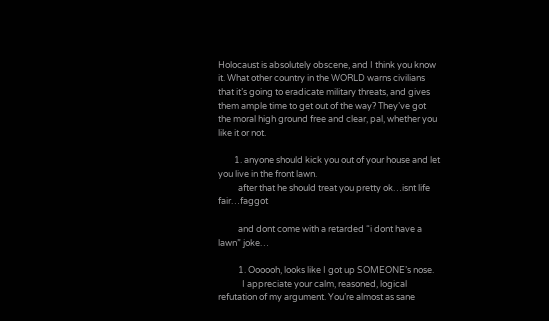Holocaust is absolutely obscene, and I think you know it. What other country in the WORLD warns civilians that it’s going to eradicate military threats, and gives them ample time to get out of the way? They’ve got the moral high ground free and clear, pal, whether you like it or not.

        1. anyone should kick you out of your house and let you live in the front lawn.
          after that he should treat you pretty ok…isnt life fair…faggot

          and dont come with a retarded “i dont have a lawn” joke…

          1. Oooooh, looks like I got up SOMEONE’s nose.
            I appreciate your calm, reasoned, logical refutation of my argument. You’re almost as sane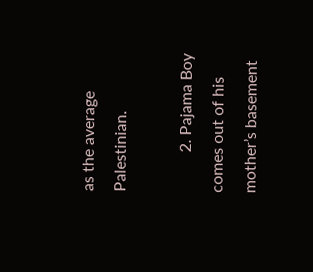as the average Palestinian.

          2. Pajama Boy comes out of his mother’s basement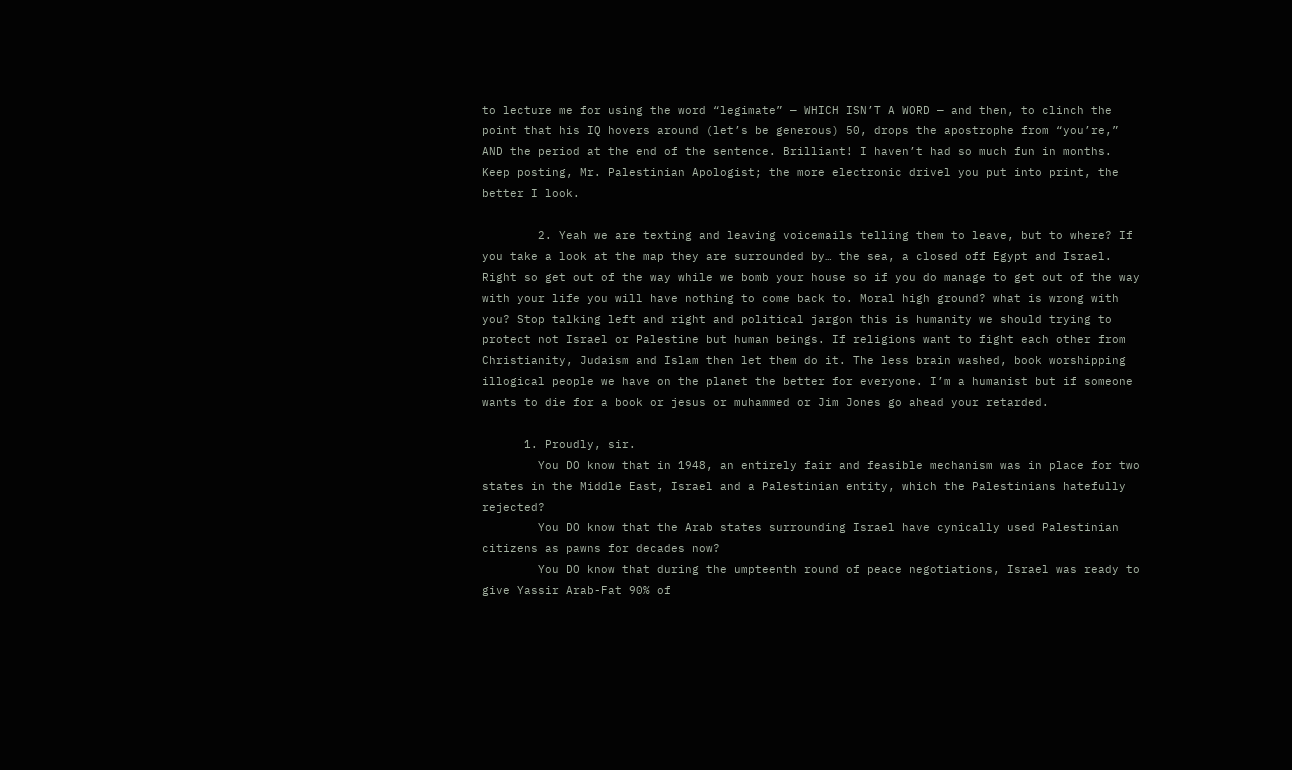to lecture me for using the word “legimate” — WHICH ISN’T A WORD — and then, to clinch the point that his IQ hovers around (let’s be generous) 50, drops the apostrophe from “you’re,” AND the period at the end of the sentence. Brilliant! I haven’t had so much fun in months. Keep posting, Mr. Palestinian Apologist; the more electronic drivel you put into print, the better I look.

        2. Yeah we are texting and leaving voicemails telling them to leave, but to where? If you take a look at the map they are surrounded by… the sea, a closed off Egypt and Israel. Right so get out of the way while we bomb your house so if you do manage to get out of the way with your life you will have nothing to come back to. Moral high ground? what is wrong with you? Stop talking left and right and political jargon this is humanity we should trying to protect not Israel or Palestine but human beings. If religions want to fight each other from Christianity, Judaism and Islam then let them do it. The less brain washed, book worshipping illogical people we have on the planet the better for everyone. I’m a humanist but if someone wants to die for a book or jesus or muhammed or Jim Jones go ahead your retarded.

      1. Proudly, sir.
        You DO know that in 1948, an entirely fair and feasible mechanism was in place for two states in the Middle East, Israel and a Palestinian entity, which the Palestinians hatefully rejected?
        You DO know that the Arab states surrounding Israel have cynically used Palestinian citizens as pawns for decades now?
        You DO know that during the umpteenth round of peace negotiations, Israel was ready to give Yassir Arab-Fat 90% of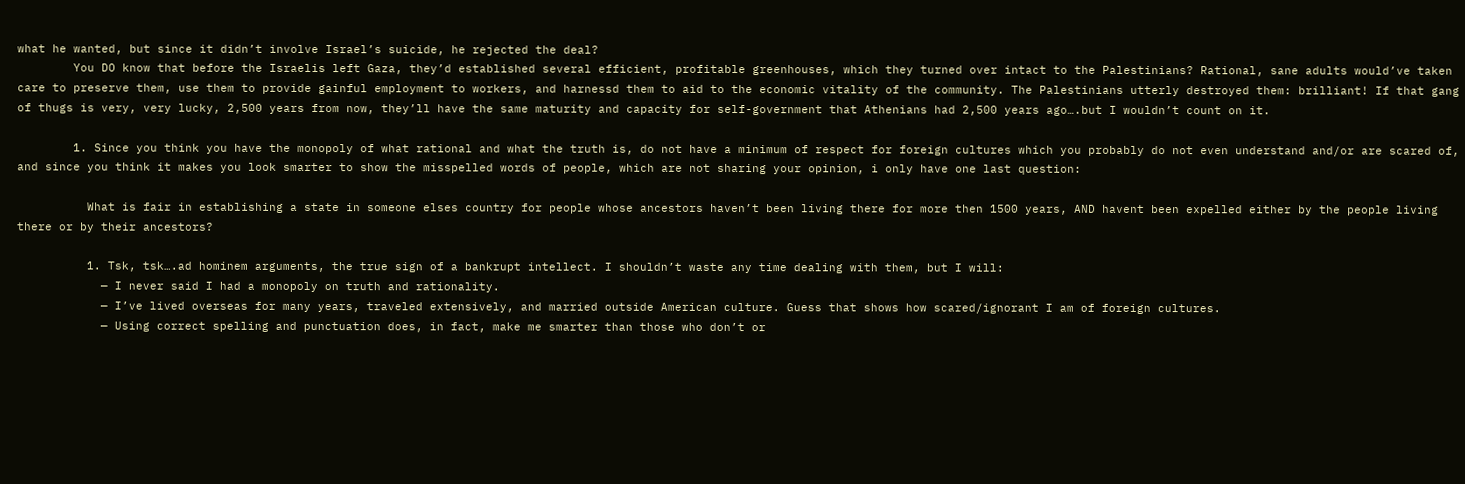what he wanted, but since it didn’t involve Israel’s suicide, he rejected the deal?
        You DO know that before the Israelis left Gaza, they’d established several efficient, profitable greenhouses, which they turned over intact to the Palestinians? Rational, sane adults would’ve taken care to preserve them, use them to provide gainful employment to workers, and harnessd them to aid to the economic vitality of the community. The Palestinians utterly destroyed them: brilliant! If that gang of thugs is very, very lucky, 2,500 years from now, they’ll have the same maturity and capacity for self-government that Athenians had 2,500 years ago….but I wouldn’t count on it.

        1. Since you think you have the monopoly of what rational and what the truth is, do not have a minimum of respect for foreign cultures which you probably do not even understand and/or are scared of, and since you think it makes you look smarter to show the misspelled words of people, which are not sharing your opinion, i only have one last question:

          What is fair in establishing a state in someone elses country for people whose ancestors haven’t been living there for more then 1500 years, AND havent been expelled either by the people living there or by their ancestors?

          1. Tsk, tsk….ad hominem arguments, the true sign of a bankrupt intellect. I shouldn’t waste any time dealing with them, but I will:
            — I never said I had a monopoly on truth and rationality.
            — I’ve lived overseas for many years, traveled extensively, and married outside American culture. Guess that shows how scared/ignorant I am of foreign cultures.
            — Using correct spelling and punctuation does, in fact, make me smarter than those who don’t or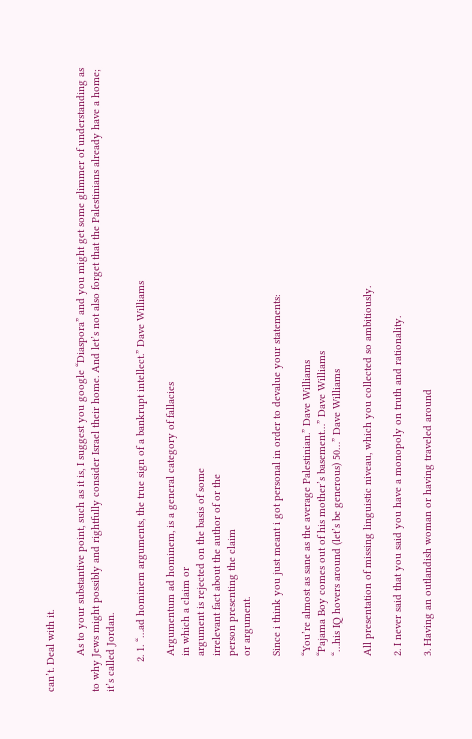can’t. Deal with it.

            As to your substantive point, such as it is, I suggest you google “Diaspora” and you might get some glimmer of understanding as to why Jews might possibly and rightfully consider Israel their home. And let’s not also forget that the Palestinians already have a home; it’s called Jordan.

          2. 1. “…ad hominem arguments, the true sign of a bankrupt intellect.” Dave Williams

            Argumentum ad hominem, is a general category of fallacies
            in which a claim or
            argument is rejected on the basis of some
            irrelevant fact about the author of or the
            person presenting the claim
            or argument.

            Since i think you just meant i got personal in order to devalue your statements:

            “You’re almost as sane as the average Palestinian.” Dave Williams
            “Pajama Boy comes out of his mother’s basement…” Dave Williams
            “…his IQ hovers around (let’s be generous) 50…” Dave Williams

            All presentation of missing linguistic niveau, which you collected so ambitiously.

            2. I never said that you said you have a monopoly on truth and rationality.

            3. Having an outlandish woman or having traveled around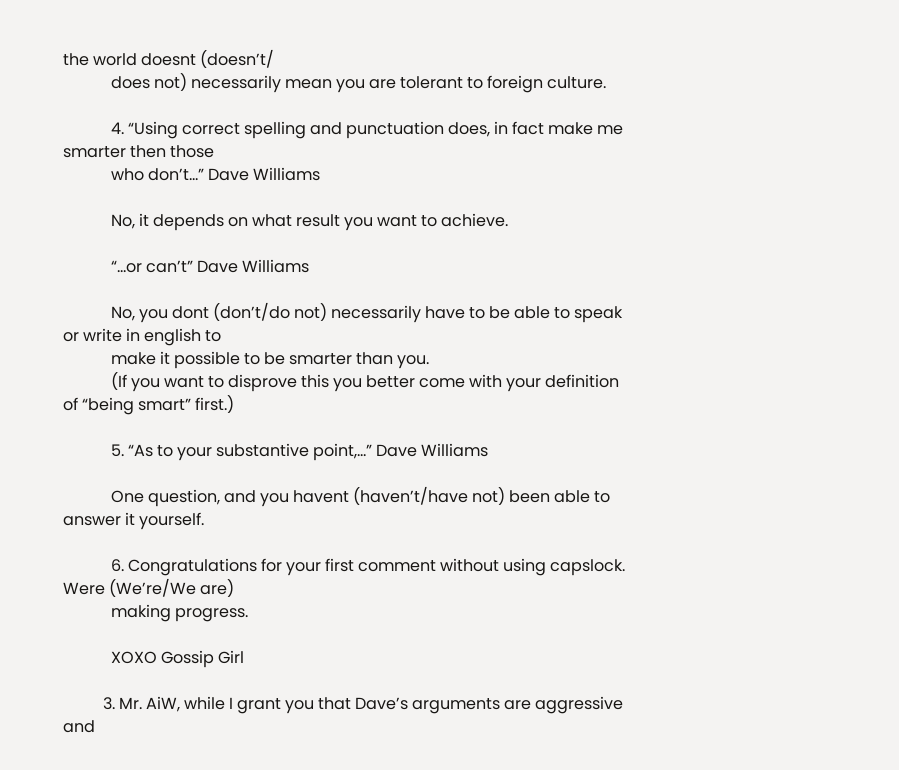the world doesnt (doesn’t/
            does not) necessarily mean you are tolerant to foreign culture.

            4. “Using correct spelling and punctuation does, in fact make me smarter then those
            who don’t…” Dave Williams

            No, it depends on what result you want to achieve.

            “…or can’t” Dave Williams

            No, you dont (don’t/do not) necessarily have to be able to speak or write in english to
            make it possible to be smarter than you.
            (If you want to disprove this you better come with your definition of “being smart” first.)

            5. “As to your substantive point,…” Dave Williams

            One question, and you havent (haven’t/have not) been able to answer it yourself.

            6. Congratulations for your first comment without using capslock. Were (We’re/We are)
            making progress.

            XOXO Gossip Girl

          3. Mr. AiW, while I grant you that Dave’s arguments are aggressive and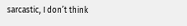sarcastic, I don’t think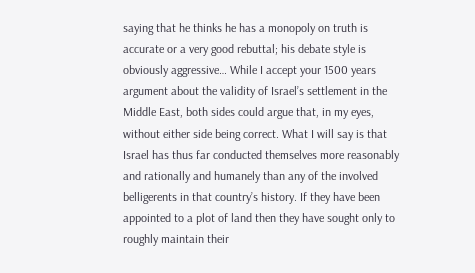saying that he thinks he has a monopoly on truth is accurate or a very good rebuttal; his debate style is obviously aggressive… While I accept your 1500 years argument about the validity of Israel’s settlement in the Middle East, both sides could argue that, in my eyes, without either side being correct. What I will say is that Israel has thus far conducted themselves more reasonably and rationally and humanely than any of the involved belligerents in that country’s history. If they have been appointed to a plot of land then they have sought only to roughly maintain their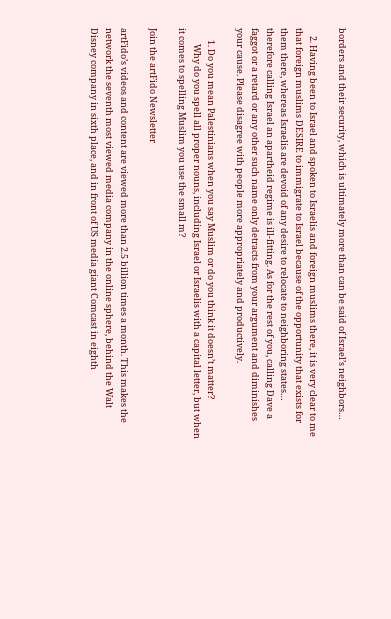borders and their security, which is ultimately more than can be said of Israel’s neighbors…

    2. Having been to Israel and spoken to Israelis and foreign muslims there, it is very clear to me that foreign muslims DESIRE to immigrate to Israel because of the opportunity that exists for them there, whereas Israelis are devoid of any desire to relocate to neighboring states… therefore calling Israel an apartheid regime is ill-fitting. As for the rest of you, calling Dave a faggot or a retard or any other such name only detracts from your argument and diminishes your cause. Please disagree with people more appropriately and productively.

      1. Do you mean Palestinians when you say Muslim or do you think it doesn’t matter?
        Why do you spell all proper nouns, including Israel or Israelis with a capital letter, but when it comes to spelling Muslim you use the small m?

Join the artFido Newsletter

artFido’s videos and content are viewed more than 2.5 billion times a month. This makes the network the seventh most viewed media company in the online sphere, behind the Walt Disney company in sixth place, and in front of US media giant Comcast in eighth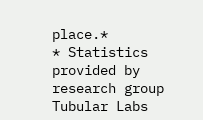place.*
* Statistics provided by research group Tubular Labs